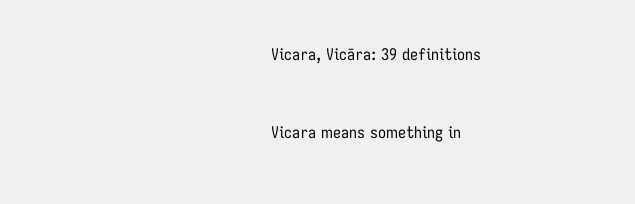Vicara, Vicāra: 39 definitions


Vicara means something in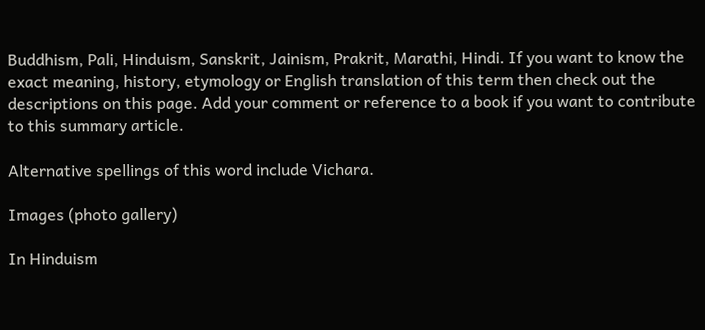Buddhism, Pali, Hinduism, Sanskrit, Jainism, Prakrit, Marathi, Hindi. If you want to know the exact meaning, history, etymology or English translation of this term then check out the descriptions on this page. Add your comment or reference to a book if you want to contribute to this summary article.

Alternative spellings of this word include Vichara.

Images (photo gallery)

In Hinduism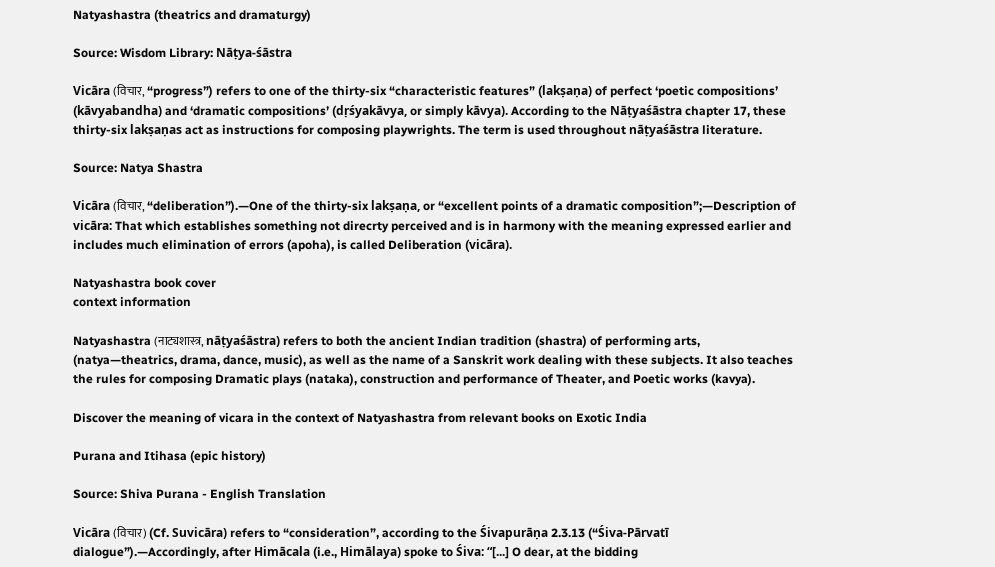Natyashastra (theatrics and dramaturgy)

Source: Wisdom Library: Nāṭya-śāstra

Vicāra (विचार, “progress”) refers to one of the thirty-six “characteristic features” (lakṣaṇa) of perfect ‘poetic compositions’ (kāvyabandha) and ‘dramatic compositions’ (dṛśyakāvya, or simply kāvya). According to the Nāṭyaśāstra chapter 17, these thirty-six lakṣaṇas act as instructions for composing playwrights. The term is used throughout nāṭyaśāstra literature.

Source: Natya Shastra

Vicāra (विचार, “deliberation”).—One of the thirty-six lakṣaṇa, or “excellent points of a dramatic composition”;—Description of vicāra: That which establishes something not direcrty perceived and is in harmony with the meaning expressed earlier and includes much elimination of errors (apoha), is called Deliberation (vicāra).

Natyashastra book cover
context information

Natyashastra (नाट्यशास्त्र, nāṭyaśāstra) refers to both the ancient Indian tradition (shastra) of performing arts, (natya—theatrics, drama, dance, music), as well as the name of a Sanskrit work dealing with these subjects. It also teaches the rules for composing Dramatic plays (nataka), construction and performance of Theater, and Poetic works (kavya).

Discover the meaning of vicara in the context of Natyashastra from relevant books on Exotic India

Purana and Itihasa (epic history)

Source: Shiva Purana - English Translation

Vicāra (विचार) (Cf. Suvicāra) refers to “consideration”, according to the Śivapurāṇa 2.3.13 (“Śiva-Pārvatī dialogue”).—Accordingly, after Himācala (i.e., Himālaya) spoke to Śiva: “[...] O dear, at the bidding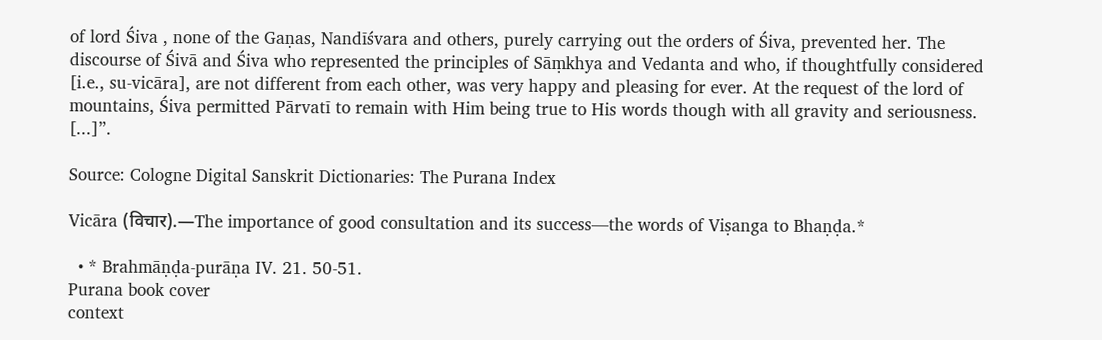of lord Śiva , none of the Gaṇas, Nandīśvara and others, purely carrying out the orders of Śiva, prevented her. The discourse of Śivā and Śiva who represented the principles of Sāṃkhya and Vedanta and who, if thoughtfully considered [i.e., su-vicāra], are not different from each other, was very happy and pleasing for ever. At the request of the lord of mountains, Śiva permitted Pārvatī to remain with Him being true to His words though with all gravity and seriousness. [...]”.

Source: Cologne Digital Sanskrit Dictionaries: The Purana Index

Vicāra (विचार).—The importance of good consultation and its success—the words of Viṣanga to Bhaṇḍa.*

  • * Brahmāṇḍa-purāṇa IV. 21. 50-51.
Purana book cover
context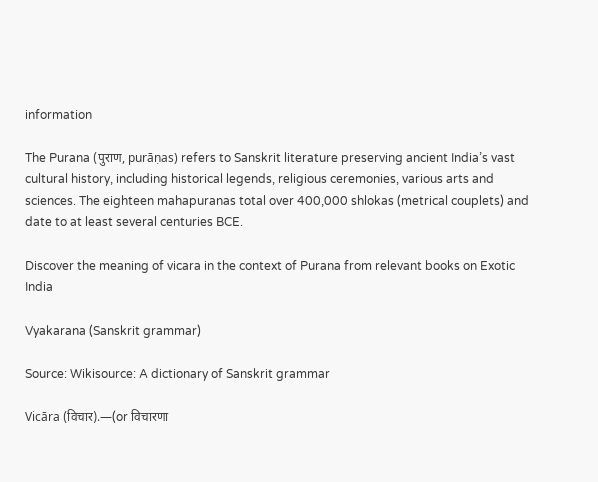information

The Purana (पुराण, purāṇas) refers to Sanskrit literature preserving ancient India’s vast cultural history, including historical legends, religious ceremonies, various arts and sciences. The eighteen mahapuranas total over 400,000 shlokas (metrical couplets) and date to at least several centuries BCE.

Discover the meaning of vicara in the context of Purana from relevant books on Exotic India

Vyakarana (Sanskrit grammar)

Source: Wikisource: A dictionary of Sanskrit grammar

Vicāra (विचार).—(or विचारणा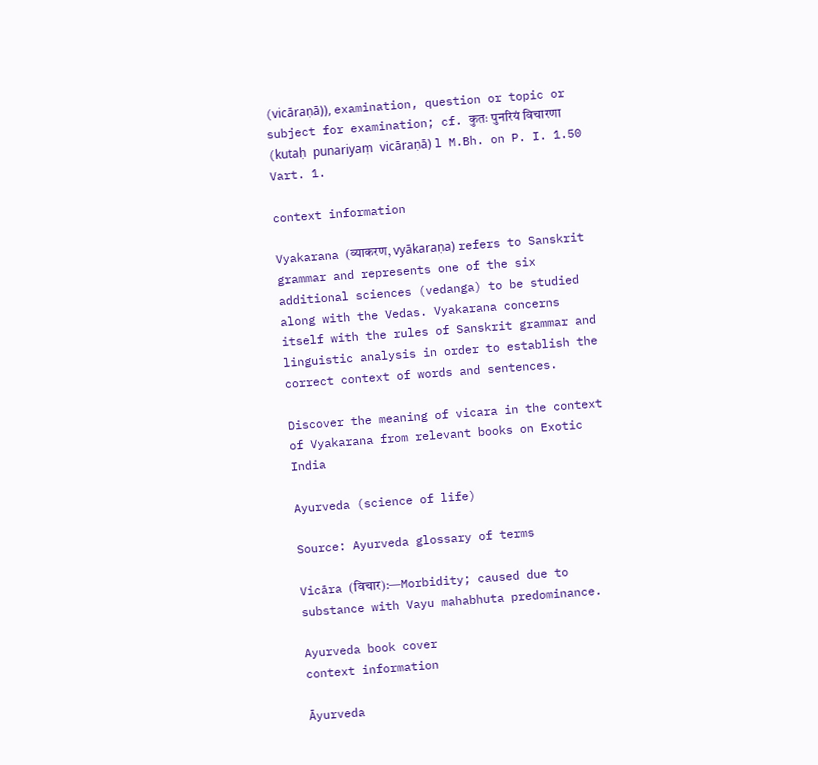(vicāraṇā)), examination, question or topic or subject for examination; cf. कुतः पुनरियं विचारणा (kutaḥ punariyaṃ vicāraṇā) l M.Bh. on P. I. 1.50 Vart. 1.

context information

Vyakarana (व्याकरण, vyākaraṇa) refers to Sanskrit grammar and represents one of the six additional sciences (vedanga) to be studied along with the Vedas. Vyakarana concerns itself with the rules of Sanskrit grammar and linguistic analysis in order to establish the correct context of words and sentences.

Discover the meaning of vicara in the context of Vyakarana from relevant books on Exotic India

Ayurveda (science of life)

Source: Ayurveda glossary of terms

Vicāra (विचार):—Morbidity; caused due to substance with Vayu mahabhuta predominance.

Ayurveda book cover
context information

Āyurveda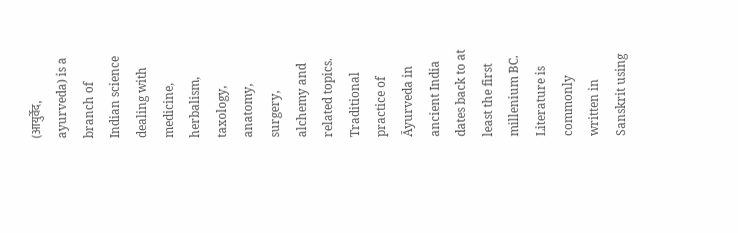(आयुर्वेद, ayurveda) is a branch of Indian science dealing with medicine, herbalism, taxology, anatomy, surgery, alchemy and related topics. Traditional practice of Āyurveda in ancient India dates back to at least the first millenium BC. Literature is commonly written in Sanskrit using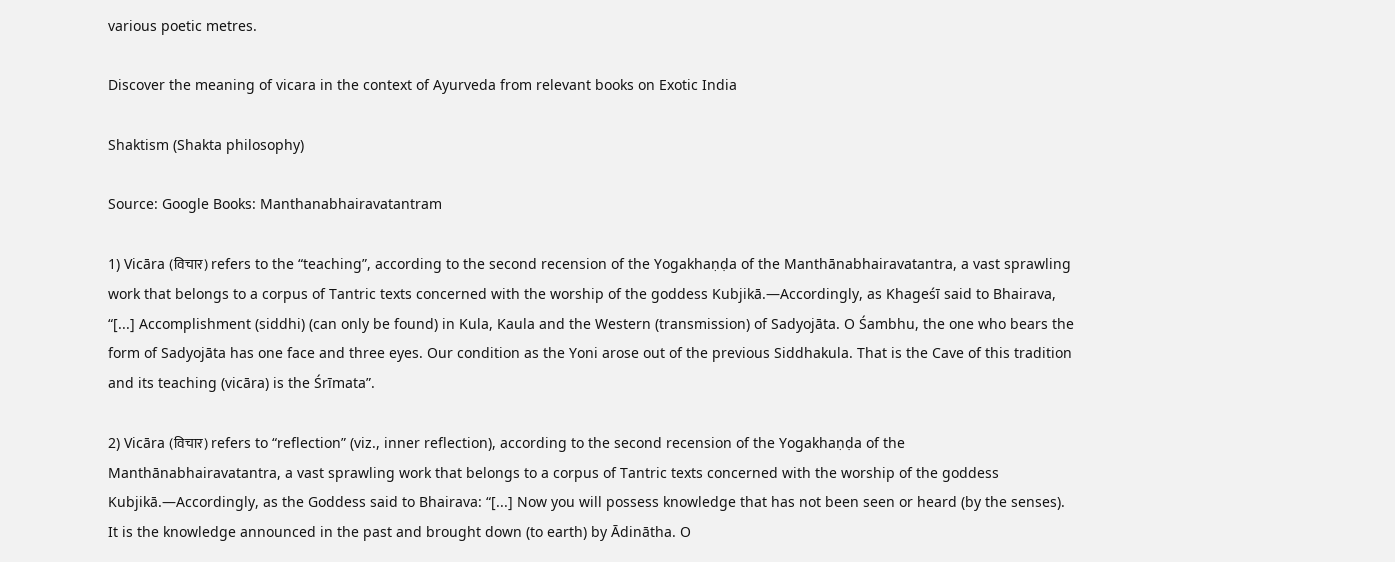various poetic metres.

Discover the meaning of vicara in the context of Ayurveda from relevant books on Exotic India

Shaktism (Shakta philosophy)

Source: Google Books: Manthanabhairavatantram

1) Vicāra (विचार) refers to the “teaching”, according to the second recension of the Yogakhaṇḍa of the Manthānabhairavatantra, a vast sprawling work that belongs to a corpus of Tantric texts concerned with the worship of the goddess Kubjikā.—Accordingly, as Khageśī said to Bhairava, “[...] Accomplishment (siddhi) (can only be found) in Kula, Kaula and the Western (transmission) of Sadyojāta. O Śambhu, the one who bears the form of Sadyojāta has one face and three eyes. Our condition as the Yoni arose out of the previous Siddhakula. That is the Cave of this tradition and its teaching (vicāra) is the Śrīmata”.

2) Vicāra (विचार) refers to “reflection” (viz., inner reflection), according to the second recension of the Yogakhaṇḍa of the Manthānabhairavatantra, a vast sprawling work that belongs to a corpus of Tantric texts concerned with the worship of the goddess Kubjikā.—Accordingly, as the Goddess said to Bhairava: “[...] Now you will possess knowledge that has not been seen or heard (by the senses). It is the knowledge announced in the past and brought down (to earth) by Ādinātha. O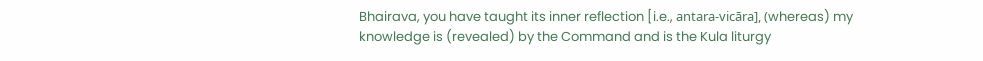Bhairava, you have taught its inner reflection [i.e., antara-vicāra], (whereas) my knowledge is (revealed) by the Command and is the Kula liturgy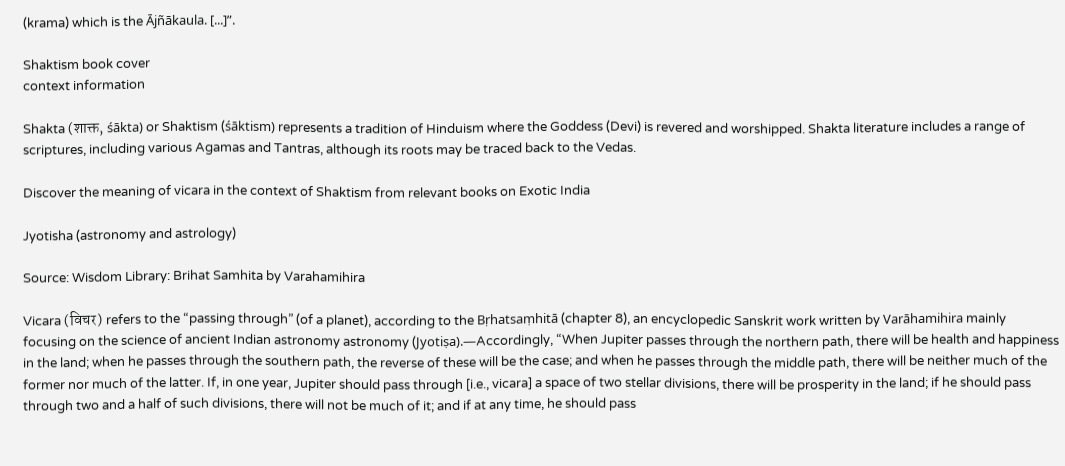(krama) which is the Ājñākaula. [...]”.

Shaktism book cover
context information

Shakta (शाक्त, śākta) or Shaktism (śāktism) represents a tradition of Hinduism where the Goddess (Devi) is revered and worshipped. Shakta literature includes a range of scriptures, including various Agamas and Tantras, although its roots may be traced back to the Vedas.

Discover the meaning of vicara in the context of Shaktism from relevant books on Exotic India

Jyotisha (astronomy and astrology)

Source: Wisdom Library: Brihat Samhita by Varahamihira

Vicara (विचर) refers to the “passing through” (of a planet), according to the Bṛhatsaṃhitā (chapter 8), an encyclopedic Sanskrit work written by Varāhamihira mainly focusing on the science of ancient Indian astronomy astronomy (Jyotiṣa).—Accordingly, “When Jupiter passes through the northern path, there will be health and happiness in the land; when he passes through the southern path, the reverse of these will be the case; and when he passes through the middle path, there will be neither much of the former nor much of the latter. If, in one year, Jupiter should pass through [i.e., vicara] a space of two stellar divisions, there will be prosperity in the land; if he should pass through two and a half of such divisions, there will not be much of it; and if at any time, he should pass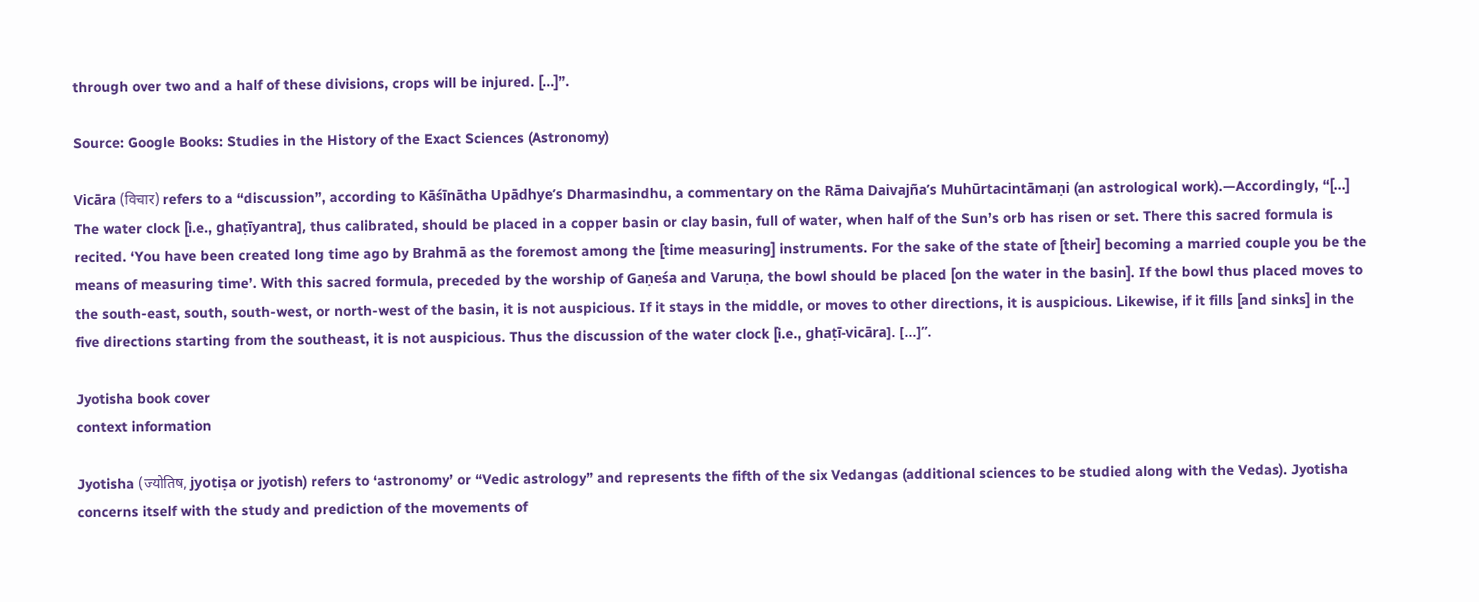through over two and a half of these divisions, crops will be injured. [...]”.

Source: Google Books: Studies in the History of the Exact Sciences (Astronomy)

Vicāra (विचार) refers to a “discussion”, according to Kāśīnātha Upādhye’s Dharmasindhu, a commentary on the Rāma Daivajña’s Muhūrtacintāmaṇi (an astrological work).—Accordingly, “[...] The water clock [i.e., ghaṭīyantra], thus calibrated, should be placed in a copper basin or clay basin, full of water, when half of the Sun’s orb has risen or set. There this sacred formula is recited. ‘You have been created long time ago by Brahmā as the foremost among the [time measuring] instruments. For the sake of the state of [their] becoming a married couple you be the means of measuring time’. With this sacred formula, preceded by the worship of Gaṇeśa and Varuṇa, the bowl should be placed [on the water in the basin]. If the bowl thus placed moves to the south-east, south, south-west, or north-west of the basin, it is not auspicious. If it stays in the middle, or moves to other directions, it is auspicious. Likewise, if it fills [and sinks] in the five directions starting from the southeast, it is not auspicious. Thus the discussion of the water clock [i.e., ghaṭī-vicāra]. [...]”.

Jyotisha book cover
context information

Jyotisha (ज्योतिष, jyotiṣa or jyotish) refers to ‘astronomy’ or “Vedic astrology” and represents the fifth of the six Vedangas (additional sciences to be studied along with the Vedas). Jyotisha concerns itself with the study and prediction of the movements of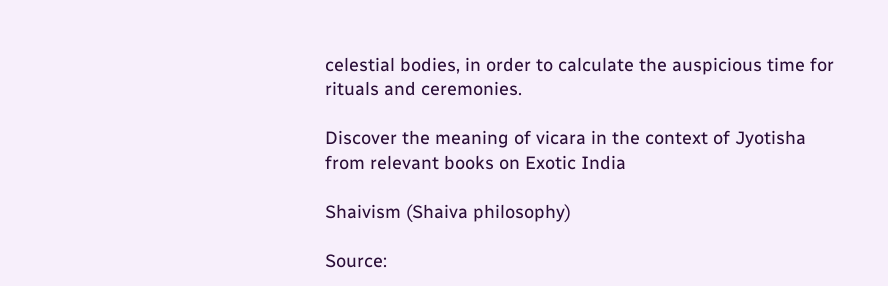celestial bodies, in order to calculate the auspicious time for rituals and ceremonies.

Discover the meaning of vicara in the context of Jyotisha from relevant books on Exotic India

Shaivism (Shaiva philosophy)

Source: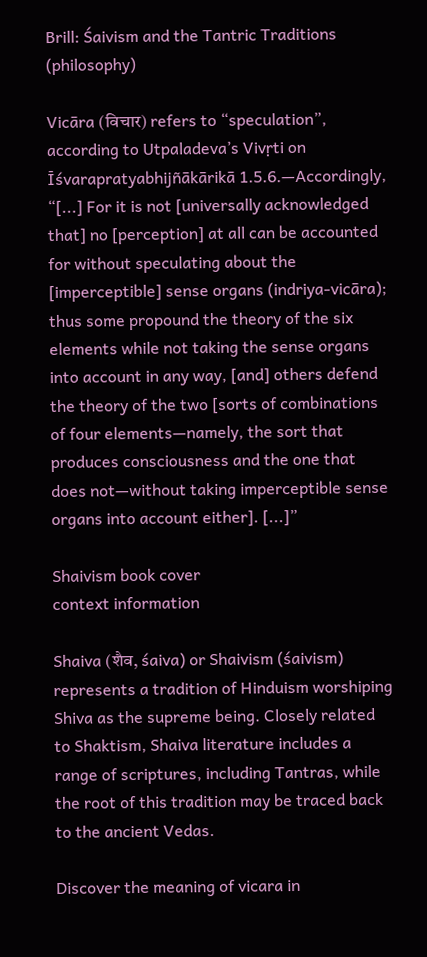Brill: Śaivism and the Tantric Traditions (philosophy)

Vicāra (विचार) refers to “speculation”, according to Utpaladeva’s Vivṛti on Īśvarapratyabhijñākārikā 1.5.6.—Accordingly, “[...] For it is not [universally acknowledged that] no [perception] at all can be accounted for without speculating about the [imperceptible] sense organs (indriya-vicāra); thus some propound the theory of the six elements while not taking the sense organs into account in any way, [and] others defend the theory of the two [sorts of combinations of four elements—namely, the sort that produces consciousness and the one that does not—without taking imperceptible sense organs into account either]. [...]”

Shaivism book cover
context information

Shaiva (शैव, śaiva) or Shaivism (śaivism) represents a tradition of Hinduism worshiping Shiva as the supreme being. Closely related to Shaktism, Shaiva literature includes a range of scriptures, including Tantras, while the root of this tradition may be traced back to the ancient Vedas.

Discover the meaning of vicara in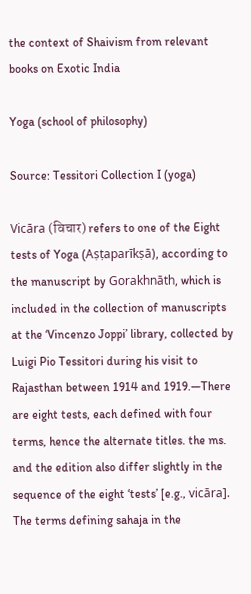the context of Shaivism from relevant books on Exotic India

Yoga (school of philosophy)

Source: Tessitori Collection I (yoga)

Vicāra (विचार) refers to one of the Eight tests of Yoga (Aṣṭaparīkṣā), according to the manuscript by Gorakhnāth, which is included in the collection of manuscripts at the ‘Vincenzo Joppi’ library, collected by Luigi Pio Tessitori during his visit to Rajasthan between 1914 and 1919.—There are eight tests, each defined with four terms, hence the alternate titles. the ms. and the edition also differ slightly in the sequence of the eight ‘tests’ [e.g., vicāra]. The terms defining sahaja in the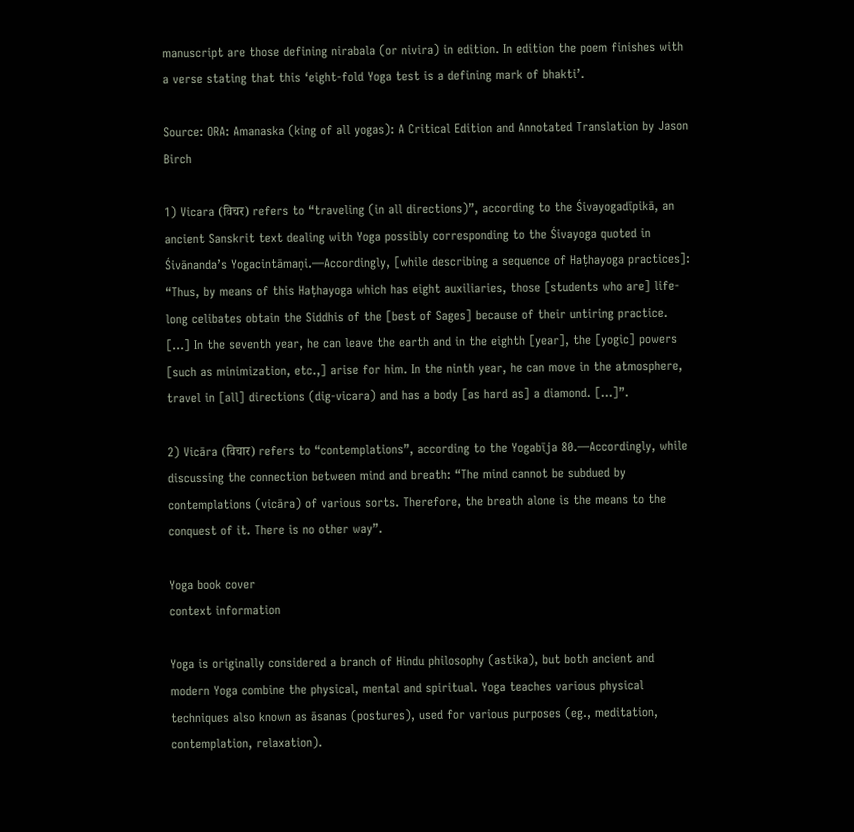manuscript are those defining nirabala (or nivira) in edition. In edition the poem finishes with a verse stating that this ‘eight-fold Yoga test is a defining mark of bhakti’.

Source: ORA: Amanaska (king of all yogas): A Critical Edition and Annotated Translation by Jason Birch

1) Vicara (विचर) refers to “traveling (in all directions)”, according to the Śivayogadīpikā, an ancient Sanskrit text dealing with Yoga possibly corresponding to the Śivayoga quoted in Śivānanda’s Yogacintāmaṇi.—Accordingly, [while describing a sequence of Haṭhayoga practices]: “Thus, by means of this Haṭhayoga which has eight auxiliaries, those [students who are] life-long celibates obtain the Siddhis of the [best of Sages] because of their untiring practice. [...] In the seventh year, he can leave the earth and in the eighth [year], the [yogic] powers [such as minimization, etc.,] arise for him. In the ninth year, he can move in the atmosphere, travel in [all] directions (dig-vicara) and has a body [as hard as] a diamond. [...]”.

2) Vicāra (विचार) refers to “contemplations”, according to the Yogabīja 80.—Accordingly, while discussing the connection between mind and breath: “The mind cannot be subdued by contemplations (vicāra) of various sorts. Therefore, the breath alone is the means to the conquest of it. There is no other way”.

Yoga book cover
context information

Yoga is originally considered a branch of Hindu philosophy (astika), but both ancient and modern Yoga combine the physical, mental and spiritual. Yoga teaches various physical techniques also known as āsanas (postures), used for various purposes (eg., meditation, contemplation, relaxation).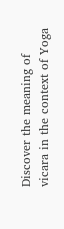Discover the meaning of vicara in the context of Yoga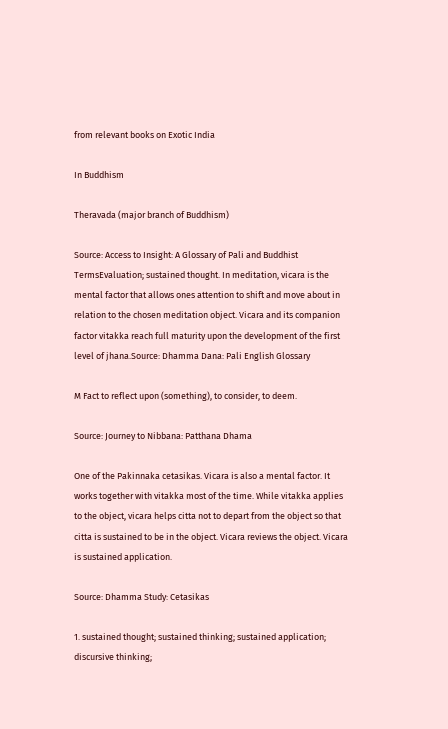from relevant books on Exotic India

In Buddhism

Theravada (major branch of Buddhism)

Source: Access to Insight: A Glossary of Pali and Buddhist TermsEvaluation; sustained thought. In meditation, vicara is the mental factor that allows ones attention to shift and move about in relation to the chosen meditation object. Vicara and its companion factor vitakka reach full maturity upon the development of the first level of jhana.Source: Dhamma Dana: Pali English Glossary

M Fact to reflect upon (something), to consider, to deem.

Source: Journey to Nibbana: Patthana Dhama

One of the Pakinnaka cetasikas. Vicara is also a mental factor. It works together with vitakka most of the time. While vitakka applies to the object, vicara helps citta not to depart from the object so that citta is sustained to be in the object. Vicara reviews the object. Vicara is sustained application.

Source: Dhamma Study: Cetasikas

1. sustained thought; sustained thinking; sustained application; discursive thinking;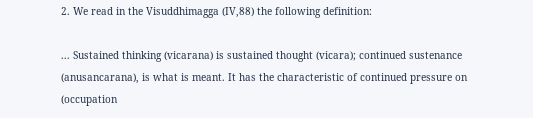2. We read in the Visuddhimagga (IV,88) the following definition:

... Sustained thinking (vicarana) is sustained thought (vicara); continued sustenance (anusancarana), is what is meant. It has the characteristic of continued pressure on (occupation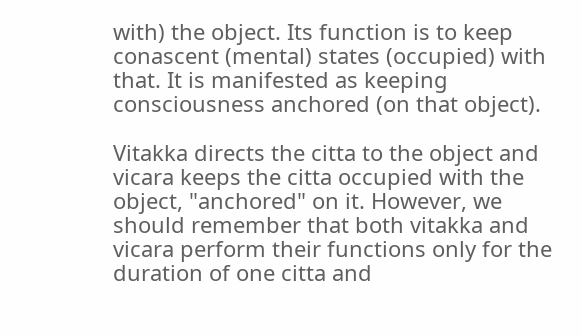with) the object. Its function is to keep conascent (mental) states (occupied) with that. It is manifested as keeping consciousness anchored (on that object).

Vitakka directs the citta to the object and vicara keeps the citta occupied with the object, "anchored" on it. However, we should remember that both vitakka and vicara perform their functions only for the duration of one citta and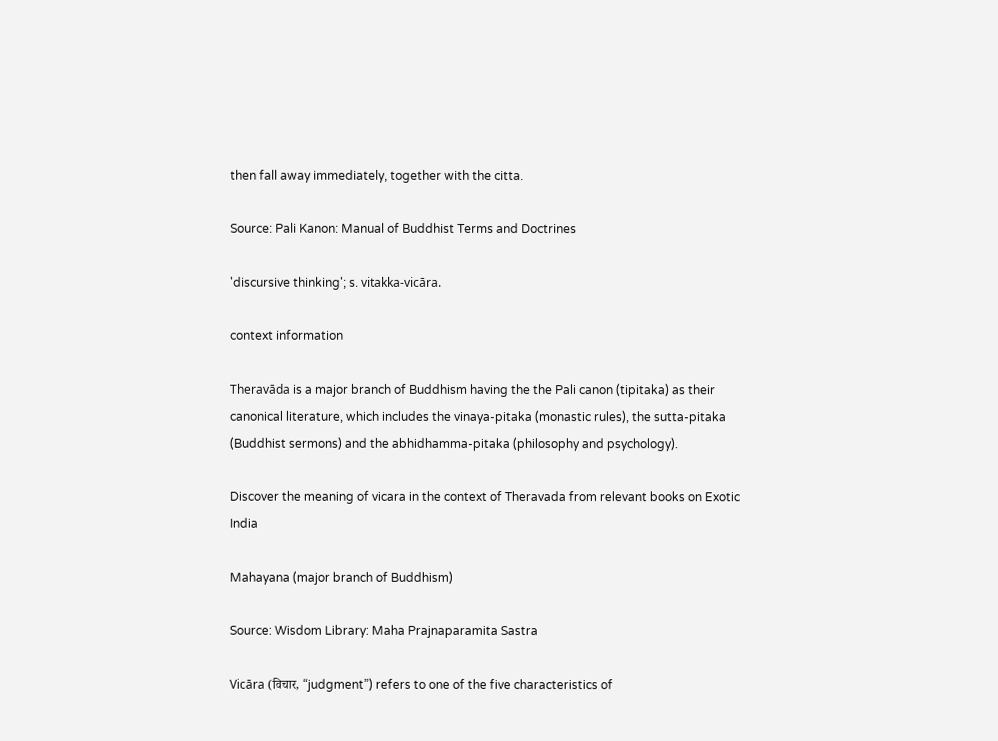then fall away immediately, together with the citta.

Source: Pali Kanon: Manual of Buddhist Terms and Doctrines

'discursive thinking'; s. vitakka-vicāra.

context information

Theravāda is a major branch of Buddhism having the the Pali canon (tipitaka) as their canonical literature, which includes the vinaya-pitaka (monastic rules), the sutta-pitaka (Buddhist sermons) and the abhidhamma-pitaka (philosophy and psychology).

Discover the meaning of vicara in the context of Theravada from relevant books on Exotic India

Mahayana (major branch of Buddhism)

Source: Wisdom Library: Maha Prajnaparamita Sastra

Vicāra (विचार, “judgment”) refers to one of the five characteristics of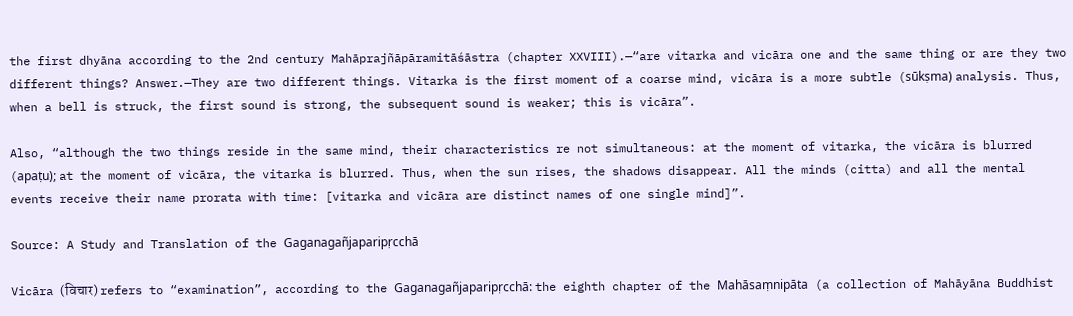the first dhyāna according to the 2nd century Mahāprajñāpāramitāśāstra (chapter XXVIII).—“are vitarka and vicāra one and the same thing or are they two different things? Answer.—They are two different things. Vitarka is the first moment of a coarse mind, vicāra is a more subtle (sūkṣma) analysis. Thus, when a bell is struck, the first sound is strong, the subsequent sound is weaker; this is vicāra”.

Also, “although the two things reside in the same mind, their characteristics re not simultaneous: at the moment of vitarka, the vicāra is blurred (apaṭu); at the moment of vicāra, the vitarka is blurred. Thus, when the sun rises, the shadows disappear. All the minds (citta) and all the mental events receive their name prorata with time: [vitarka and vicāra are distinct names of one single mind]”.

Source: A Study and Translation of the Gaganagañjaparipṛcchā

Vicāra (विचार) refers to “examination”, according to the Gaganagañjaparipṛcchā: the eighth chapter of the Mahāsaṃnipāta (a collection of Mahāyāna Buddhist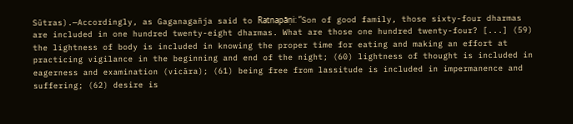Sūtras).—Accordingly, as Gaganagañja said to Ratnapāṇi: “Son of good family, those sixty-four dharmas are included in one hundred twenty-eight dharmas. What are those one hundred twenty-four? [...] (59) the lightness of body is included in knowing the proper time for eating and making an effort at practicing vigilance in the beginning and end of the night; (60) lightness of thought is included in eagerness and examination (vicāra); (61) being free from lassitude is included in impermanence and suffering; (62) desire is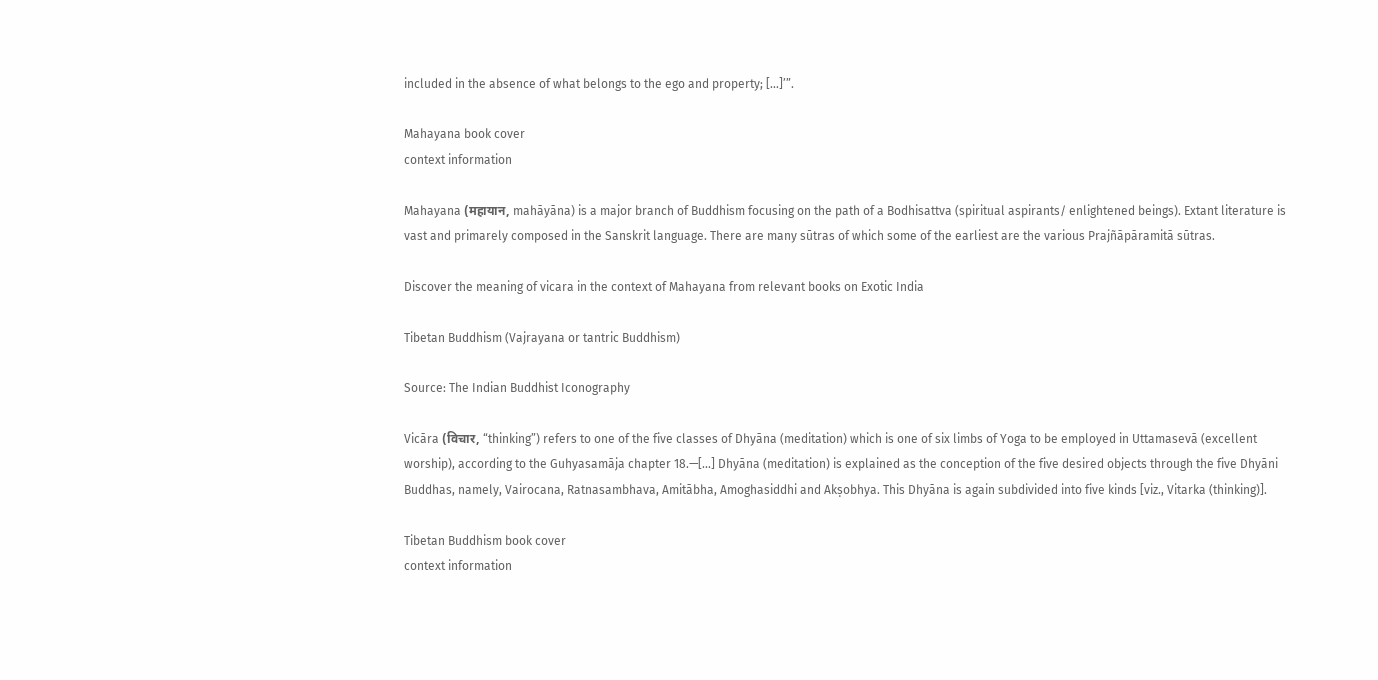included in the absence of what belongs to the ego and property; [...]’”.

Mahayana book cover
context information

Mahayana (महायान, mahāyāna) is a major branch of Buddhism focusing on the path of a Bodhisattva (spiritual aspirants/ enlightened beings). Extant literature is vast and primarely composed in the Sanskrit language. There are many sūtras of which some of the earliest are the various Prajñāpāramitā sūtras.

Discover the meaning of vicara in the context of Mahayana from relevant books on Exotic India

Tibetan Buddhism (Vajrayana or tantric Buddhism)

Source: The Indian Buddhist Iconography

Vicāra (विचार, “thinking”) refers to one of the five classes of Dhyāna (meditation) which is one of six limbs of Yoga to be employed in Uttamasevā (excellent worship), according to the Guhyasamāja chapter 18.—[...] Dhyāna (meditation) is explained as the conception of the five desired objects through the five Dhyāni Buddhas, namely, Vairocana, Ratnasambhava, Amitābha, Amoghasiddhi and Akṣobhya. This Dhyāna is again subdivided into five kinds [viz., Vitarka (thinking)].

Tibetan Buddhism book cover
context information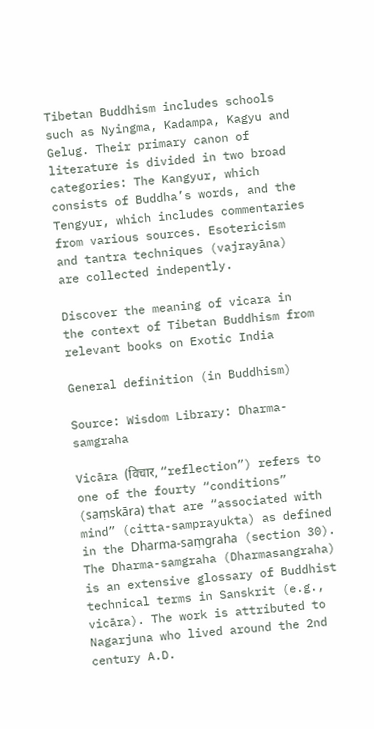Tibetan Buddhism includes schools such as Nyingma, Kadampa, Kagyu and Gelug. Their primary canon of literature is divided in two broad categories: The Kangyur, which consists of Buddha’s words, and the Tengyur, which includes commentaries from various sources. Esotericism and tantra techniques (vajrayāna) are collected indepently.

Discover the meaning of vicara in the context of Tibetan Buddhism from relevant books on Exotic India

General definition (in Buddhism)

Source: Wisdom Library: Dharma-samgraha

Vicāra (विचार, “reflection”) refers to one of the fourty “conditions” (saṃskāra) that are “associated with mind” (citta-samprayukta) as defined in the Dharma-saṃgraha (section 30). The Dharma-samgraha (Dharmasangraha) is an extensive glossary of Buddhist technical terms in Sanskrit (e.g., vicāra). The work is attributed to Nagarjuna who lived around the 2nd century A.D.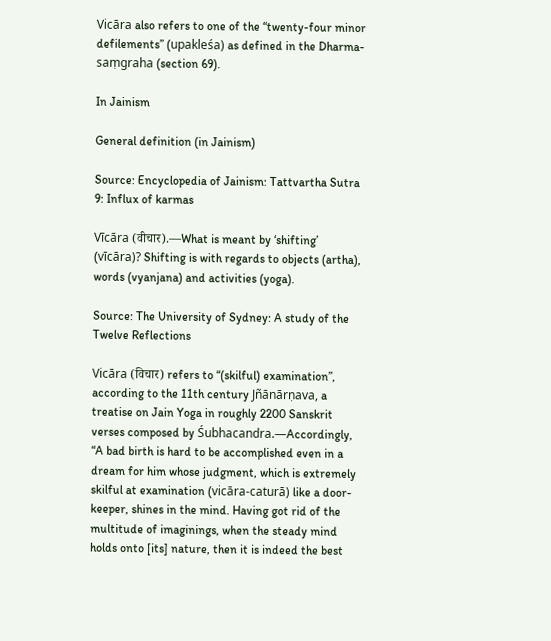Vicāra also refers to one of the “twenty-four minor defilements” (upakleśa) as defined in the Dharma-saṃgraha (section 69).

In Jainism

General definition (in Jainism)

Source: Encyclopedia of Jainism: Tattvartha Sutra 9: Influx of karmas

Vīcāra (वीचार).—What is meant by ‘shifting’ (vīcāra)? Shifting is with regards to objects (artha), words (vyanjana) and activities (yoga).

Source: The University of Sydney: A study of the Twelve Reflections

Vicāra (विचार) refers to “(skilful) examination”, according to the 11th century Jñānārṇava, a treatise on Jain Yoga in roughly 2200 Sanskrit verses composed by Śubhacandra.—Accordingly, “A bad birth is hard to be accomplished even in a dream for him whose judgment, which is extremely skilful at examination (vicāra-caturā) like a door-keeper, shines in the mind. Having got rid of the multitude of imaginings, when the steady mind holds onto [its] nature, then it is indeed the best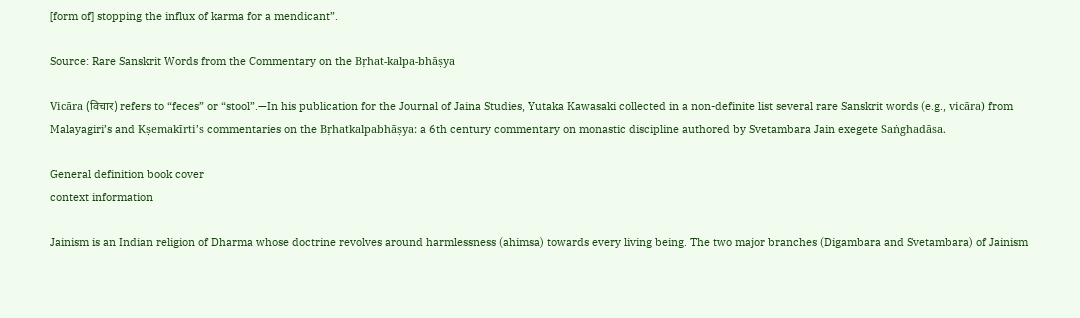[form of] stopping the influx of karma for a mendicant”.

Source: Rare Sanskrit Words from the Commentary on the Bṛhat-kalpa-bhāṣya

Vicāra (विचार) refers to “feces” or “stool”.—In his publication for the Journal of Jaina Studies, Yutaka Kawasaki collected in a non-definite list several rare Sanskrit words (e.g., vicāra) from Malayagiri’s and Kṣemakīrti’s commentaries on the Bṛhatkalpabhāṣya: a 6th century commentary on monastic discipline authored by Svetambara Jain exegete Saṅghadāsa.

General definition book cover
context information

Jainism is an Indian religion of Dharma whose doctrine revolves around harmlessness (ahimsa) towards every living being. The two major branches (Digambara and Svetambara) of Jainism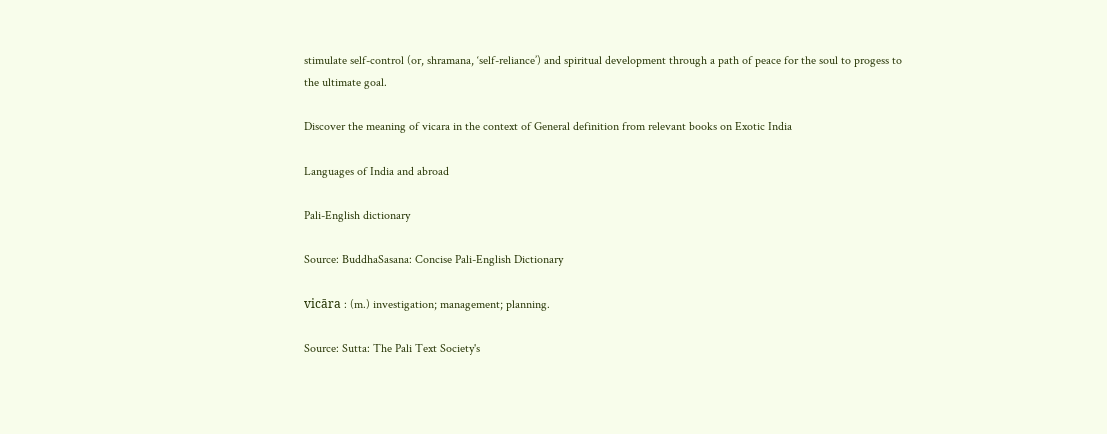stimulate self-control (or, shramana, ‘self-reliance’) and spiritual development through a path of peace for the soul to progess to the ultimate goal.

Discover the meaning of vicara in the context of General definition from relevant books on Exotic India

Languages of India and abroad

Pali-English dictionary

Source: BuddhaSasana: Concise Pali-English Dictionary

vicāra : (m.) investigation; management; planning.

Source: Sutta: The Pali Text Society's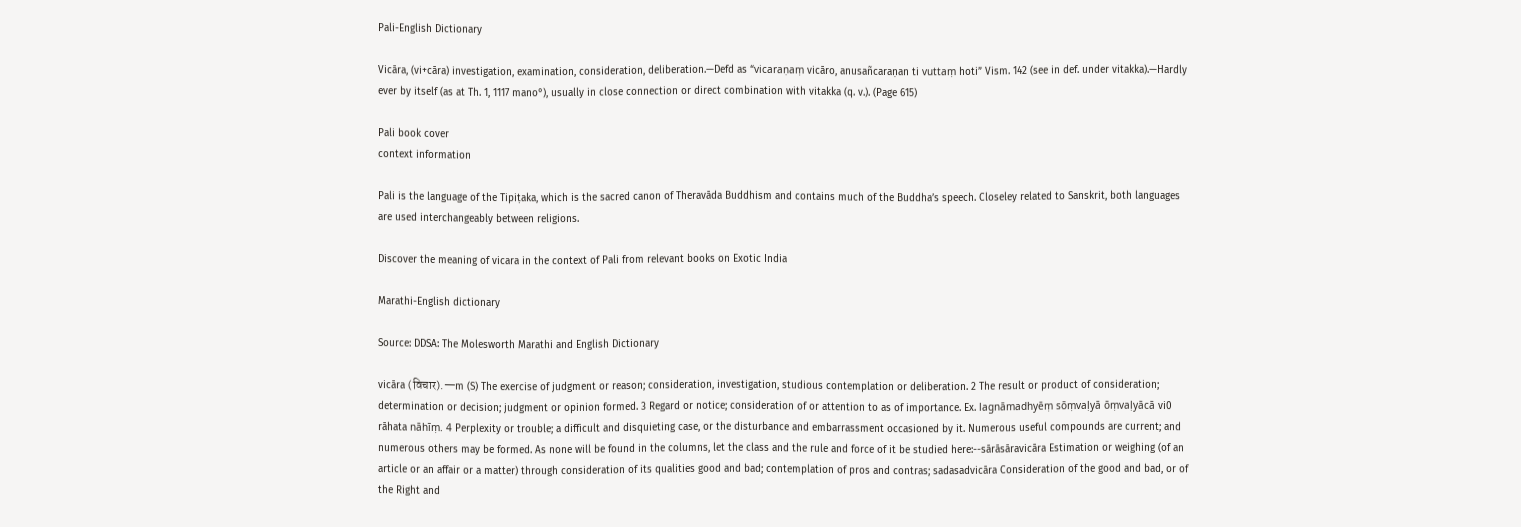Pali-English Dictionary

Vicāra, (vi+cāra) investigation, examination, consideration, deliberation.—Defd as “vicaraṇaṃ vicāro, anusañcaraṇan ti vuttaṃ hoti” Vism. 142 (see in def. under vitakka).—Hardly ever by itself (as at Th. 1, 1117 mano°), usually in close connection or direct combination with vitakka (q. v.). (Page 615)

Pali book cover
context information

Pali is the language of the Tipiṭaka, which is the sacred canon of Theravāda Buddhism and contains much of the Buddha’s speech. Closeley related to Sanskrit, both languages are used interchangeably between religions.

Discover the meaning of vicara in the context of Pali from relevant books on Exotic India

Marathi-English dictionary

Source: DDSA: The Molesworth Marathi and English Dictionary

vicāra (विचार).—m (S) The exercise of judgment or reason; consideration, investigation, studious contemplation or deliberation. 2 The result or product of consideration; determination or decision; judgment or opinion formed. 3 Regard or notice; consideration of or attention to as of importance. Ex. lagnāmadhyēṃ sōṃvaḷyā ōṃvaḷyācā vi0 rāhata nāhīṃ. 4 Perplexity or trouble; a difficult and disquieting case, or the disturbance and embarrassment occasioned by it. Numerous useful compounds are current; and numerous others may be formed. As none will be found in the columns, let the class and the rule and force of it be studied here:--sārāsāravicāra Estimation or weighing (of an article or an affair or a matter) through consideration of its qualities good and bad; contemplation of pros and contras; sadasadvicāra Consideration of the good and bad, or of the Right and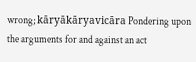wrong; kāryākāryavicāra Pondering upon the arguments for and against an act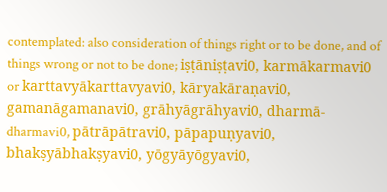contemplated: also consideration of things right or to be done, and of things wrong or not to be done; iṣṭāniṣṭavi0, karmākarmavi0 or karttavyākarttavyavi0, kāryakāraṇavi0, gamanāgamanavi0, grāhyāgrāhyavi0, dharmā- dharmavi0, pātrāpātravi0, pāpapuṇyavi0, bhakṣyābhakṣyavi0, yōgyāyōgyavi0,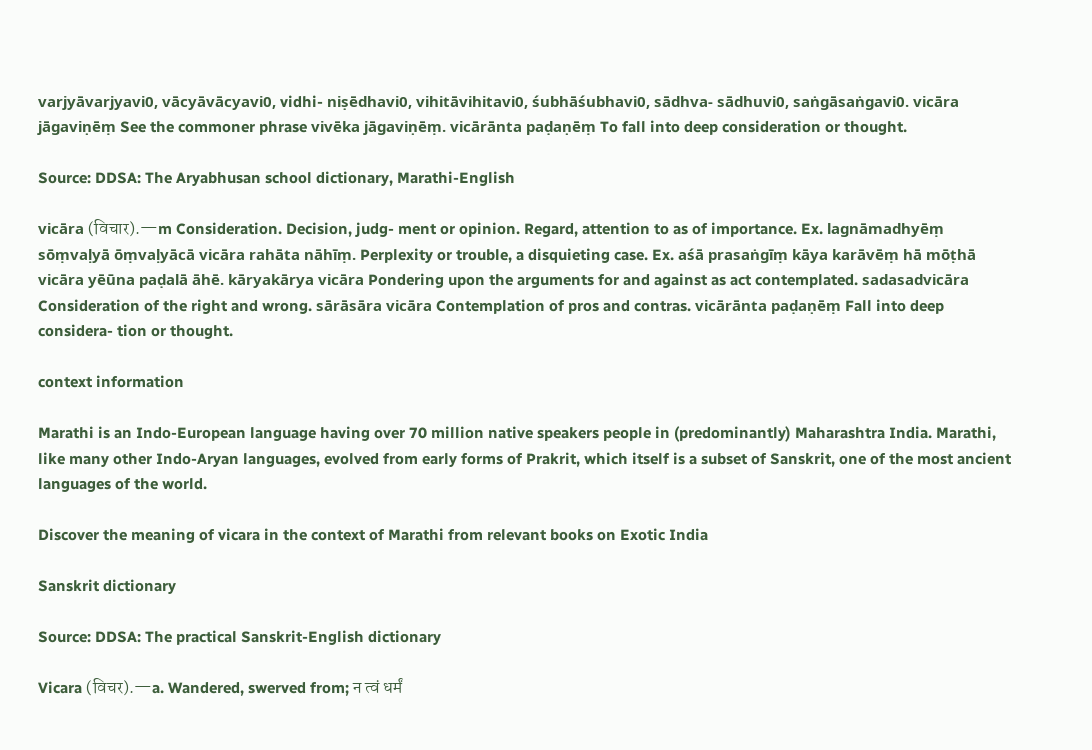varjyāvarjyavi0, vācyāvācyavi0, vidhi- niṣēdhavi0, vihitāvihitavi0, śubhāśubhavi0, sādhva- sādhuvi0, saṅgāsaṅgavi0. vicāra jāgaviṇēṃ See the commoner phrase vivēka jāgaviṇēṃ. vicārānta paḍaṇēṃ To fall into deep consideration or thought.

Source: DDSA: The Aryabhusan school dictionary, Marathi-English

vicāra (विचार).—m Consideration. Decision, judg- ment or opinion. Regard, attention to as of importance. Ex. lagnāmadhyēṃ sōṃvaḷyā ōṃvaḷyācā vicāra rahāta nāhīṃ. Perplexity or trouble, a disquieting case. Ex. aśā prasaṅgīṃ kāya karāvēṃ hā mōṭhā vicāra yēūna paḍalā āhē. kāryakārya vicāra Pondering upon the arguments for and against as act contemplated. sadasadvicāra Consideration of the right and wrong. sārāsāra vicāra Contemplation of pros and contras. vicārānta paḍaṇēṃ Fall into deep considera- tion or thought.

context information

Marathi is an Indo-European language having over 70 million native speakers people in (predominantly) Maharashtra India. Marathi, like many other Indo-Aryan languages, evolved from early forms of Prakrit, which itself is a subset of Sanskrit, one of the most ancient languages of the world.

Discover the meaning of vicara in the context of Marathi from relevant books on Exotic India

Sanskrit dictionary

Source: DDSA: The practical Sanskrit-English dictionary

Vicara (विचर).—a. Wandered, swerved from; न त्वं धर्मं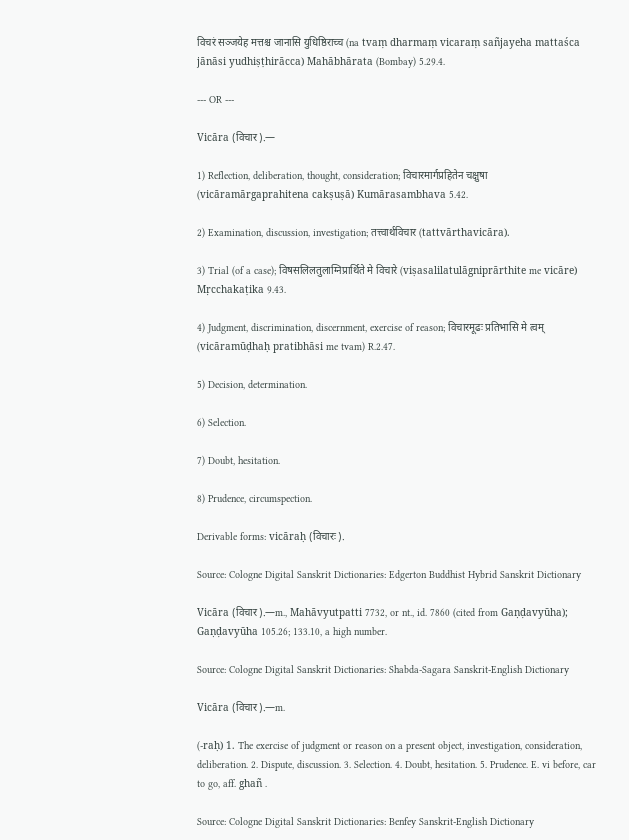विचरं सञ्जयेह मत्तश्च जानासि युधिष्ठिराच्च (na tvaṃ dharmaṃ vicaraṃ sañjayeha mattaśca jānāsi yudhiṣṭhirācca) Mahābhārata (Bombay) 5.29.4.

--- OR ---

Vicāra (विचार).—

1) Reflection, deliberation, thought, consideration; विचारमार्गप्रहितेन चक्षुषा (vicāramārgaprahitena cakṣuṣā) Kumārasambhava 5.42.

2) Examination, discussion, investigation; तत्त्वार्थविचार (tattvārthavicāra).

3) Trial (of a case); विषसलिलतुलाग्निप्रार्थिते मे विचारे (viṣasalilatulāgniprārthite me vicāre) Mṛcchakaṭika 9.43.

4) Judgment, discrimination, discernment, exercise of reason; विचारमूढः प्रतिभासि मे त्वम् (vicāramūḍhaḥ pratibhāsi me tvam) R.2.47.

5) Decision, determination.

6) Selection.

7) Doubt, hesitation.

8) Prudence, circumspection.

Derivable forms: vicāraḥ (विचारः).

Source: Cologne Digital Sanskrit Dictionaries: Edgerton Buddhist Hybrid Sanskrit Dictionary

Vicāra (विचार).—m., Mahāvyutpatti 7732, or nt., id. 7860 (cited from Gaṇḍavyūha); Gaṇḍavyūha 105.26; 133.10, a high number.

Source: Cologne Digital Sanskrit Dictionaries: Shabda-Sagara Sanskrit-English Dictionary

Vicāra (विचार).—m.

(-raḥ) 1. The exercise of judgment or reason on a present object, investigation, consideration, deliberation. 2. Dispute, discussion. 3. Selection. 4. Doubt, hesitation. 5. Prudence. E. vi before, car to go, aff. ghañ .

Source: Cologne Digital Sanskrit Dictionaries: Benfey Sanskrit-English Dictionary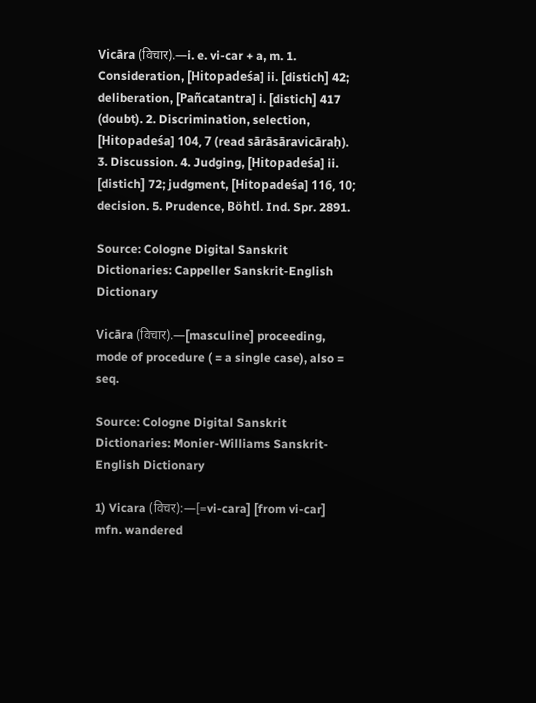Vicāra (विचार).—i. e. vi-car + a, m. 1. Consideration, [Hitopadeśa] ii. [distich] 42; deliberation, [Pañcatantra] i. [distich] 417 (doubt). 2. Discrimination, selection, [Hitopadeśa] 104, 7 (read sārāsāravicāraḥ). 3. Discussion. 4. Judging, [Hitopadeśa] ii. [distich] 72; judgment, [Hitopadeśa] 116, 10; decision. 5. Prudence, Böhtl. Ind. Spr. 2891.

Source: Cologne Digital Sanskrit Dictionaries: Cappeller Sanskrit-English Dictionary

Vicāra (विचार).—[masculine] proceeding, mode of procedure ( = a single case), also = seq.

Source: Cologne Digital Sanskrit Dictionaries: Monier-Williams Sanskrit-English Dictionary

1) Vicara (विचर):—[=vi-cara] [from vi-car] mfn. wandered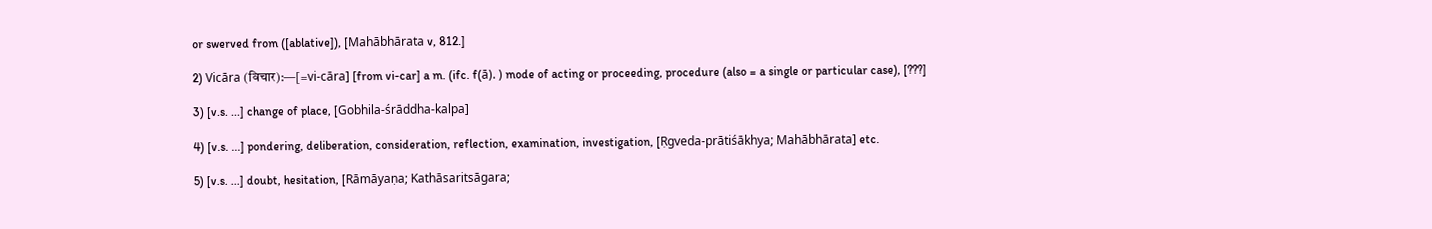or swerved from ([ablative]), [Mahābhārata v, 812.]

2) Vicāra (विचार):—[=vi-cāra] [from vi-car] a m. (ifc. f(ā). ) mode of acting or proceeding, procedure (also = a single or particular case), [???]

3) [v.s. ...] change of place, [Gobhila-śrāddha-kalpa]

4) [v.s. ...] pondering, deliberation, consideration, reflection, examination, investigation, [Ṛgveda-prātiśākhya; Mahābhārata] etc.

5) [v.s. ...] doubt, hesitation, [Rāmāyaṇa; Kathāsaritsāgara;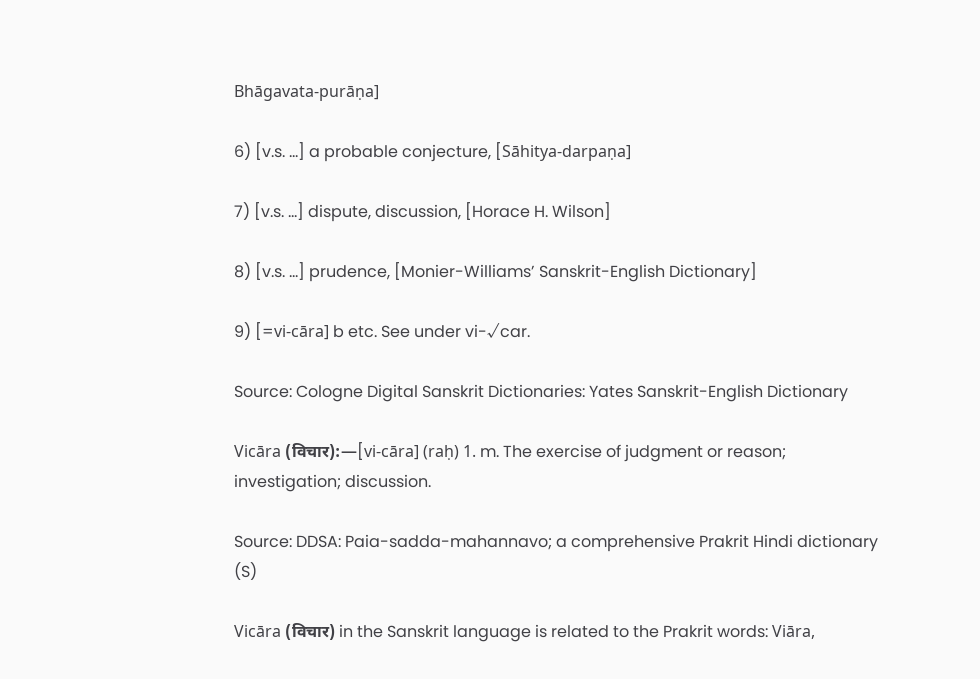Bhāgavata-purāṇa]

6) [v.s. ...] a probable conjecture, [Sāhitya-darpaṇa]

7) [v.s. ...] dispute, discussion, [Horace H. Wilson]

8) [v.s. ...] prudence, [Monier-Williams’ Sanskrit-English Dictionary]

9) [=vi-cāra] b etc. See under vi-√car.

Source: Cologne Digital Sanskrit Dictionaries: Yates Sanskrit-English Dictionary

Vicāra (विचार):—[vi-cāra] (raḥ) 1. m. The exercise of judgment or reason; investigation; discussion.

Source: DDSA: Paia-sadda-mahannavo; a comprehensive Prakrit Hindi dictionary (S)

Vicāra (विचार) in the Sanskrit language is related to the Prakrit words: Viāra,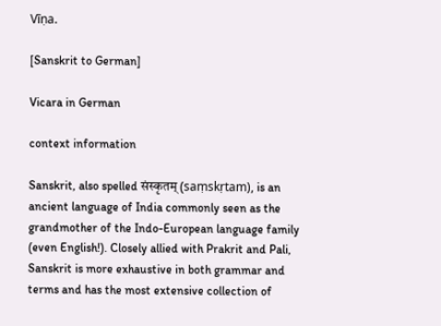Vīṇa.

[Sanskrit to German]

Vicara in German

context information

Sanskrit, also spelled संस्कृतम् (saṃskṛtam), is an ancient language of India commonly seen as the grandmother of the Indo-European language family (even English!). Closely allied with Prakrit and Pali, Sanskrit is more exhaustive in both grammar and terms and has the most extensive collection of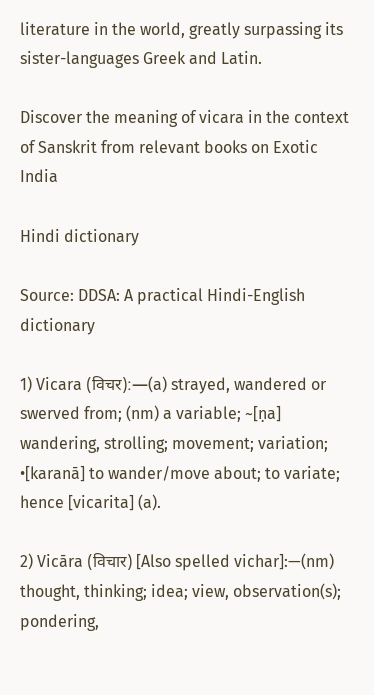literature in the world, greatly surpassing its sister-languages Greek and Latin.

Discover the meaning of vicara in the context of Sanskrit from relevant books on Exotic India

Hindi dictionary

Source: DDSA: A practical Hindi-English dictionary

1) Vicara (विचर):—(a) strayed, wandered or swerved from; (nm) a variable; ~[ṇa] wandering, strolling; movement; variation; •[karanā] to wander/move about; to variate; hence [vicarita] (a).

2) Vicāra (विचार) [Also spelled vichar]:—(nm) thought, thinking; idea; view, observation(s); pondering,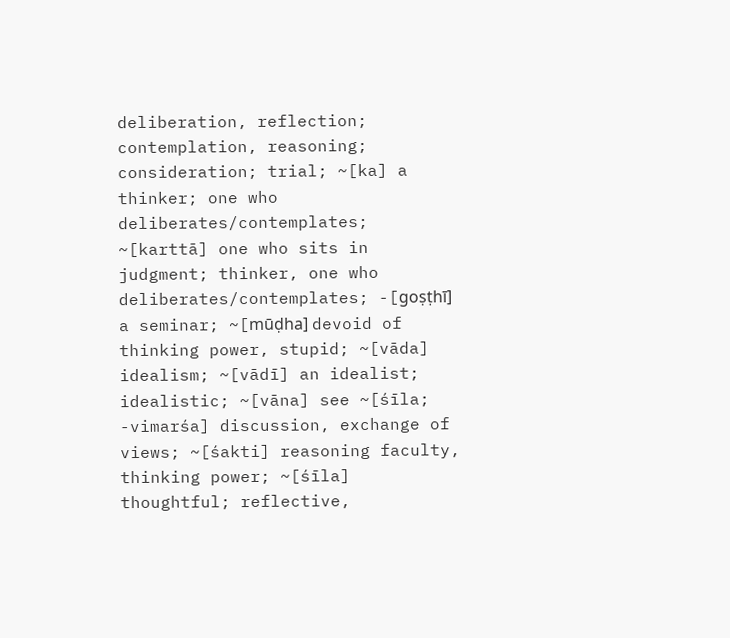deliberation, reflection; contemplation, reasoning; consideration; trial; ~[ka] a thinker; one who deliberates/contemplates; ~[karttā] one who sits in judgment; thinker, one who deliberates/contemplates; -[goṣṭhī] a seminar; ~[mūḍha] devoid of thinking power, stupid; ~[vāda] idealism; ~[vādī] an idealist; idealistic; ~[vāna] see ~[śīla; -vimarśa] discussion, exchange of views; ~[śakti] reasoning faculty, thinking power; ~[śīla] thoughtful; reflective,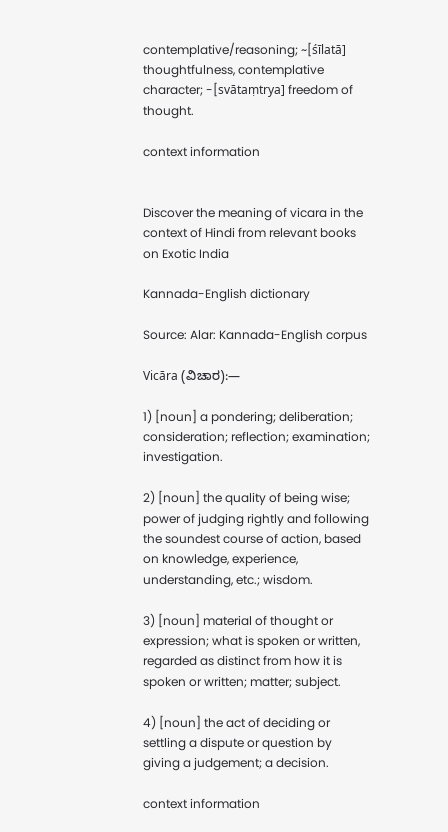contemplative/reasoning; ~[śīlatā] thoughtfulness, contemplative character; -[svātaṃtrya] freedom of thought.

context information


Discover the meaning of vicara in the context of Hindi from relevant books on Exotic India

Kannada-English dictionary

Source: Alar: Kannada-English corpus

Vicāra (ವಿಚಾರ):—

1) [noun] a pondering; deliberation; consideration; reflection; examination; investigation.

2) [noun] the quality of being wise; power of judging rightly and following the soundest course of action, based on knowledge, experience, understanding, etc.; wisdom.

3) [noun] material of thought or expression; what is spoken or written, regarded as distinct from how it is spoken or written; matter; subject.

4) [noun] the act of deciding or settling a dispute or question by giving a judgement; a decision.

context information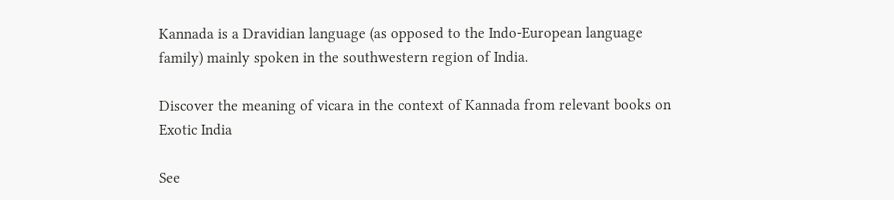Kannada is a Dravidian language (as opposed to the Indo-European language family) mainly spoken in the southwestern region of India.

Discover the meaning of vicara in the context of Kannada from relevant books on Exotic India

See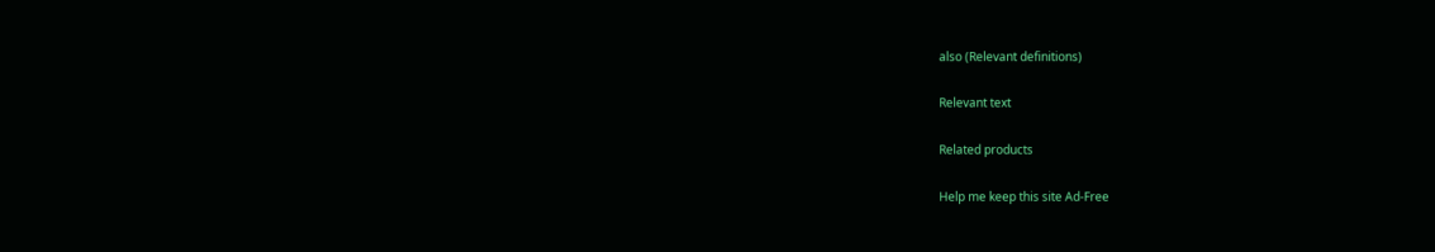also (Relevant definitions)

Relevant text

Related products

Help me keep this site Ad-Free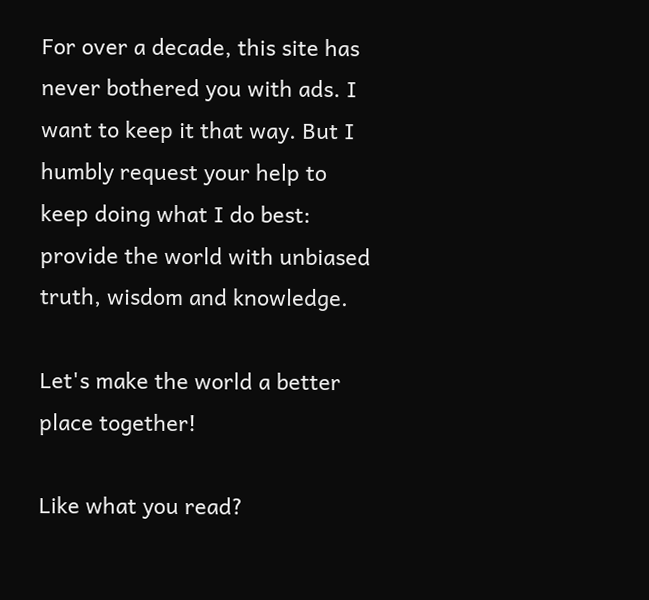For over a decade, this site has never bothered you with ads. I want to keep it that way. But I humbly request your help to keep doing what I do best: provide the world with unbiased truth, wisdom and knowledge.

Let's make the world a better place together!

Like what you read?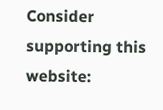Consider supporting this website: